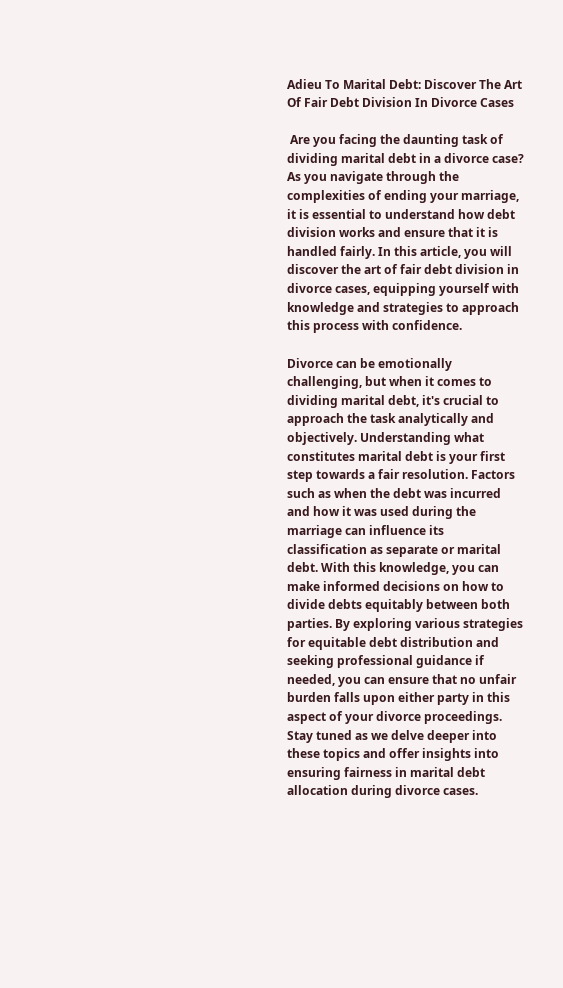Adieu To Marital Debt: Discover The Art Of Fair Debt Division In Divorce Cases

 Are you facing the daunting task of dividing marital debt in a divorce case? As you navigate through the complexities of ending your marriage, it is essential to understand how debt division works and ensure that it is handled fairly. In this article, you will discover the art of fair debt division in divorce cases, equipping yourself with knowledge and strategies to approach this process with confidence.

Divorce can be emotionally challenging, but when it comes to dividing marital debt, it's crucial to approach the task analytically and objectively. Understanding what constitutes marital debt is your first step towards a fair resolution. Factors such as when the debt was incurred and how it was used during the marriage can influence its classification as separate or marital debt. With this knowledge, you can make informed decisions on how to divide debts equitably between both parties. By exploring various strategies for equitable debt distribution and seeking professional guidance if needed, you can ensure that no unfair burden falls upon either party in this aspect of your divorce proceedings. Stay tuned as we delve deeper into these topics and offer insights into ensuring fairness in marital debt allocation during divorce cases.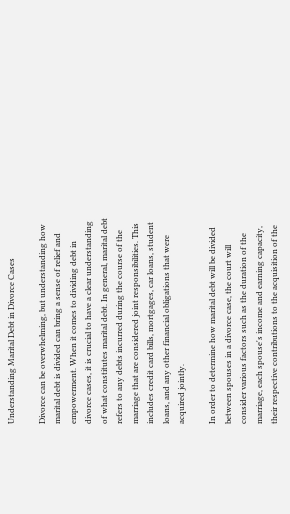Understanding Marital Debt in Divorce Cases

Divorce can be overwhelming, but understanding how marital debt is divided can bring a sense of relief and empowerment. When it comes to dividing debt in divorce cases, it is crucial to have a clear understanding of what constitutes marital debt. In general, marital debt refers to any debts incurred during the course of the marriage that are considered joint responsibilities. This includes credit card bills, mortgages, car loans, student loans, and any other financial obligations that were acquired jointly.

In order to determine how marital debt will be divided between spouses in a divorce case, the court will consider various factors such as the duration of the marriage, each spouse's income and earning capacity, their respective contributions to the acquisition of the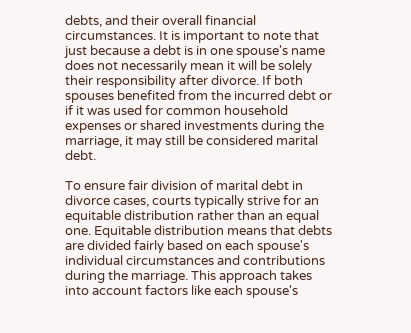debts, and their overall financial circumstances. It is important to note that just because a debt is in one spouse's name does not necessarily mean it will be solely their responsibility after divorce. If both spouses benefited from the incurred debt or if it was used for common household expenses or shared investments during the marriage, it may still be considered marital debt.

To ensure fair division of marital debt in divorce cases, courts typically strive for an equitable distribution rather than an equal one. Equitable distribution means that debts are divided fairly based on each spouse's individual circumstances and contributions during the marriage. This approach takes into account factors like each spouse's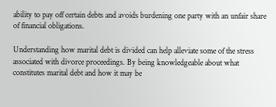ability to pay off certain debts and avoids burdening one party with an unfair share of financial obligations.

Understanding how marital debt is divided can help alleviate some of the stress associated with divorce proceedings. By being knowledgeable about what constitutes marital debt and how it may be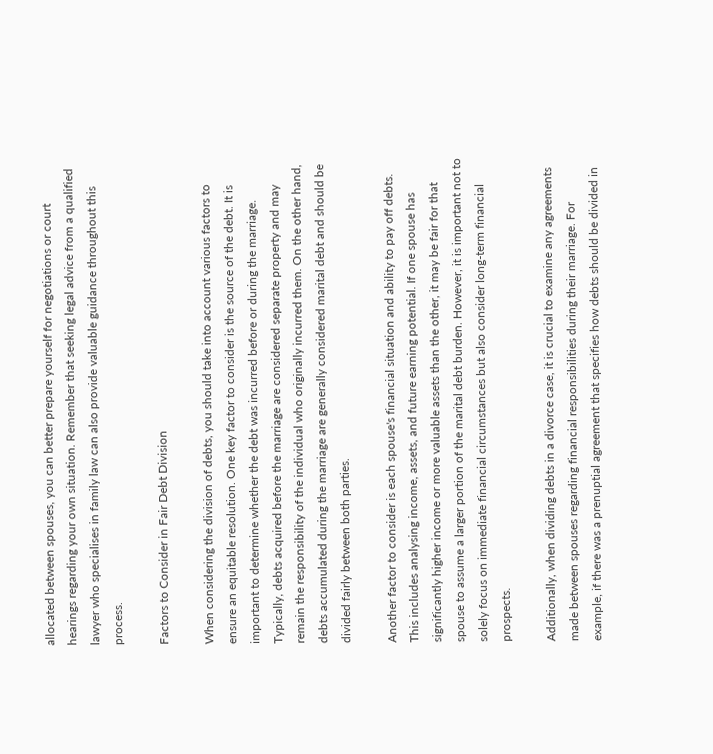allocated between spouses, you can better prepare yourself for negotiations or court hearings regarding your own situation. Remember that seeking legal advice from a qualified lawyer who specialises in family law can also provide valuable guidance throughout this process.

Factors to Consider in Fair Debt Division

When considering the division of debts, you should take into account various factors to ensure an equitable resolution. One key factor to consider is the source of the debt. It is important to determine whether the debt was incurred before or during the marriage. Typically, debts acquired before the marriage are considered separate property and may remain the responsibility of the individual who originally incurred them. On the other hand, debts accumulated during the marriage are generally considered marital debt and should be divided fairly between both parties.

Another factor to consider is each spouse's financial situation and ability to pay off debts. This includes analysing income, assets, and future earning potential. If one spouse has significantly higher income or more valuable assets than the other, it may be fair for that spouse to assume a larger portion of the marital debt burden. However, it is important not to solely focus on immediate financial circumstances but also consider long-term financial prospects.

Additionally, when dividing debts in a divorce case, it is crucial to examine any agreements made between spouses regarding financial responsibilities during their marriage. For example, if there was a prenuptial agreement that specifies how debts should be divided in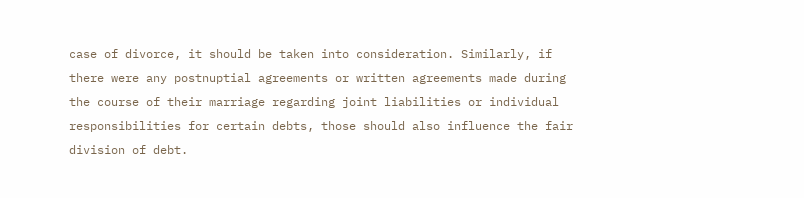case of divorce, it should be taken into consideration. Similarly, if there were any postnuptial agreements or written agreements made during the course of their marriage regarding joint liabilities or individual responsibilities for certain debts, those should also influence the fair division of debt.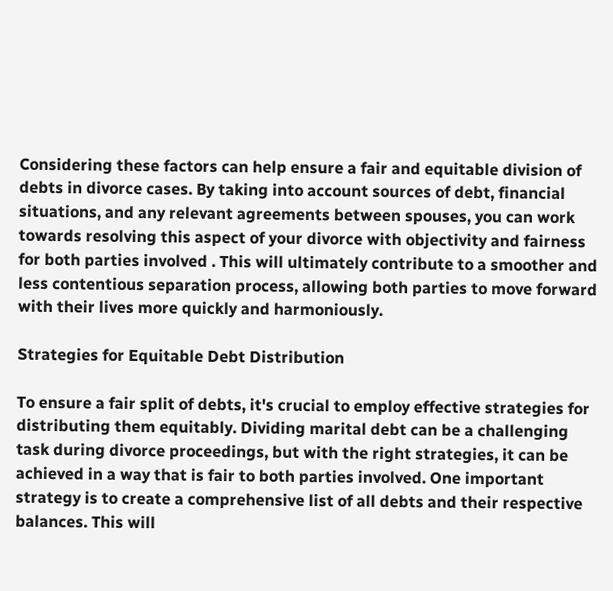Considering these factors can help ensure a fair and equitable division of debts in divorce cases. By taking into account sources of debt, financial situations, and any relevant agreements between spouses, you can work towards resolving this aspect of your divorce with objectivity and fairness for both parties involved . This will ultimately contribute to a smoother and less contentious separation process, allowing both parties to move forward with their lives more quickly and harmoniously.

Strategies for Equitable Debt Distribution

To ensure a fair split of debts, it's crucial to employ effective strategies for distributing them equitably. Dividing marital debt can be a challenging task during divorce proceedings, but with the right strategies, it can be achieved in a way that is fair to both parties involved. One important strategy is to create a comprehensive list of all debts and their respective balances. This will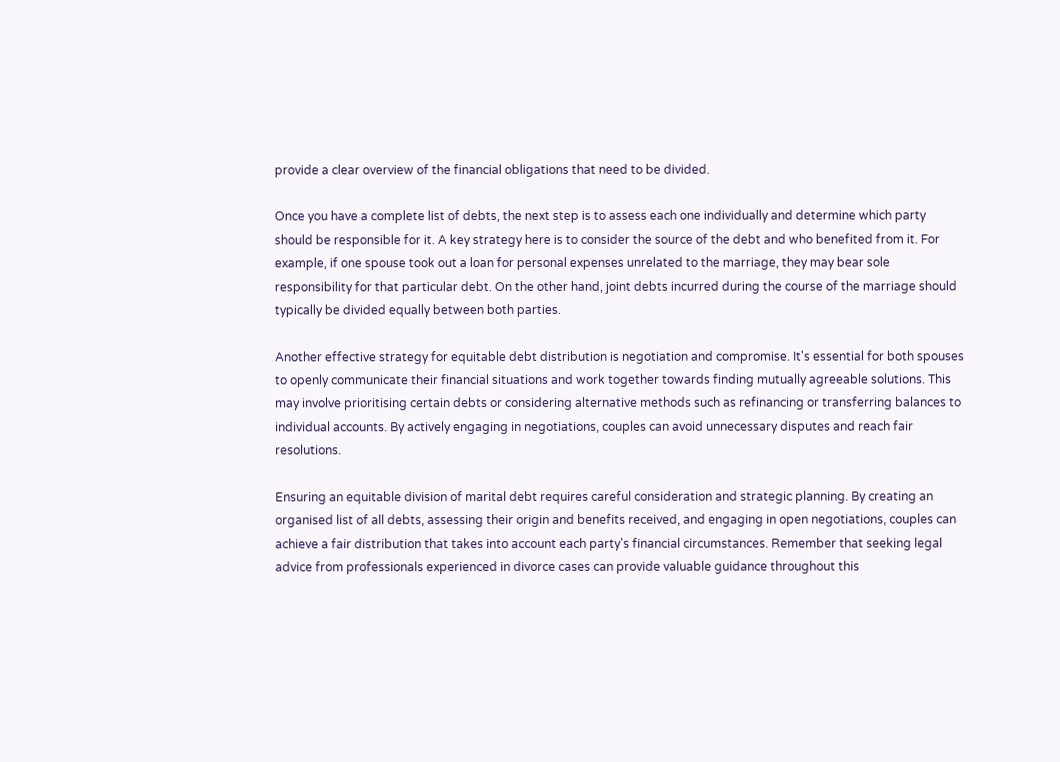provide a clear overview of the financial obligations that need to be divided.

Once you have a complete list of debts, the next step is to assess each one individually and determine which party should be responsible for it. A key strategy here is to consider the source of the debt and who benefited from it. For example, if one spouse took out a loan for personal expenses unrelated to the marriage, they may bear sole responsibility for that particular debt. On the other hand, joint debts incurred during the course of the marriage should typically be divided equally between both parties.

Another effective strategy for equitable debt distribution is negotiation and compromise. It's essential for both spouses to openly communicate their financial situations and work together towards finding mutually agreeable solutions. This may involve prioritising certain debts or considering alternative methods such as refinancing or transferring balances to individual accounts. By actively engaging in negotiations, couples can avoid unnecessary disputes and reach fair resolutions.

Ensuring an equitable division of marital debt requires careful consideration and strategic planning. By creating an organised list of all debts, assessing their origin and benefits received, and engaging in open negotiations, couples can achieve a fair distribution that takes into account each party's financial circumstances. Remember that seeking legal advice from professionals experienced in divorce cases can provide valuable guidance throughout this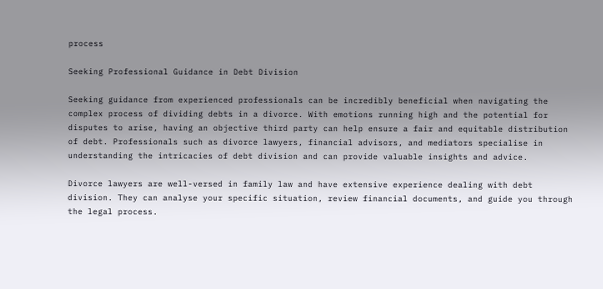process

Seeking Professional Guidance in Debt Division

Seeking guidance from experienced professionals can be incredibly beneficial when navigating the complex process of dividing debts in a divorce. With emotions running high and the potential for disputes to arise, having an objective third party can help ensure a fair and equitable distribution of debt. Professionals such as divorce lawyers, financial advisors, and mediators specialise in understanding the intricacies of debt division and can provide valuable insights and advice.

Divorce lawyers are well-versed in family law and have extensive experience dealing with debt division. They can analyse your specific situation, review financial documents, and guide you through the legal process.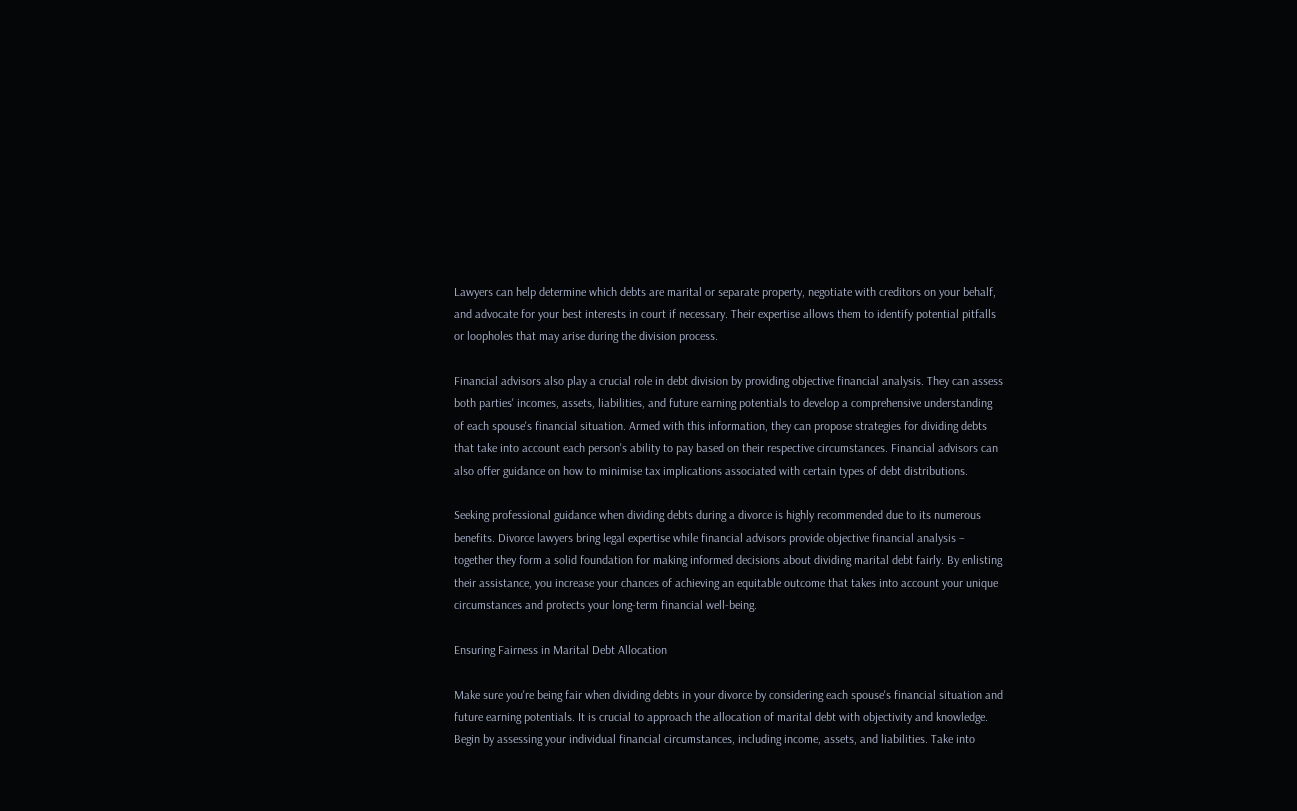Lawyers can help determine which debts are marital or separate property, negotiate with creditors on your behalf, and advocate for your best interests in court if necessary. Their expertise allows them to identify potential pitfalls or loopholes that may arise during the division process.

Financial advisors also play a crucial role in debt division by providing objective financial analysis. They can assess both parties' incomes, assets, liabilities, and future earning potentials to develop a comprehensive understanding of each spouse's financial situation. Armed with this information, they can propose strategies for dividing debts that take into account each person's ability to pay based on their respective circumstances. Financial advisors can also offer guidance on how to minimise tax implications associated with certain types of debt distributions.

Seeking professional guidance when dividing debts during a divorce is highly recommended due to its numerous benefits. Divorce lawyers bring legal expertise while financial advisors provide objective financial analysis – together they form a solid foundation for making informed decisions about dividing marital debt fairly. By enlisting their assistance, you increase your chances of achieving an equitable outcome that takes into account your unique circumstances and protects your long-term financial well-being.

Ensuring Fairness in Marital Debt Allocation

Make sure you're being fair when dividing debts in your divorce by considering each spouse's financial situation and future earning potentials. It is crucial to approach the allocation of marital debt with objectivity and knowledge. Begin by assessing your individual financial circumstances, including income, assets, and liabilities. Take into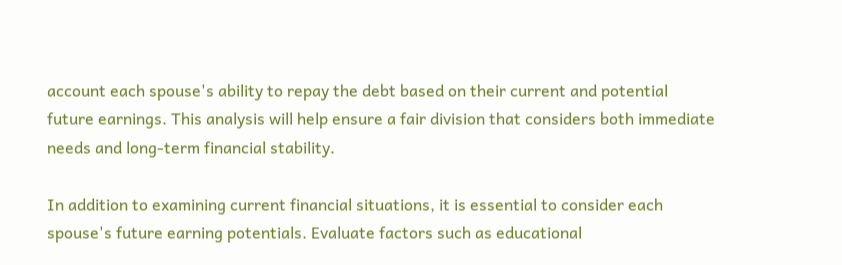account each spouse's ability to repay the debt based on their current and potential future earnings. This analysis will help ensure a fair division that considers both immediate needs and long-term financial stability.

In addition to examining current financial situations, it is essential to consider each spouse's future earning potentials. Evaluate factors such as educational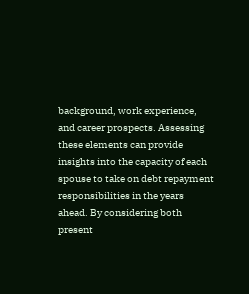background, work experience, and career prospects. Assessing these elements can provide insights into the capacity of each spouse to take on debt repayment responsibilities in the years ahead. By considering both present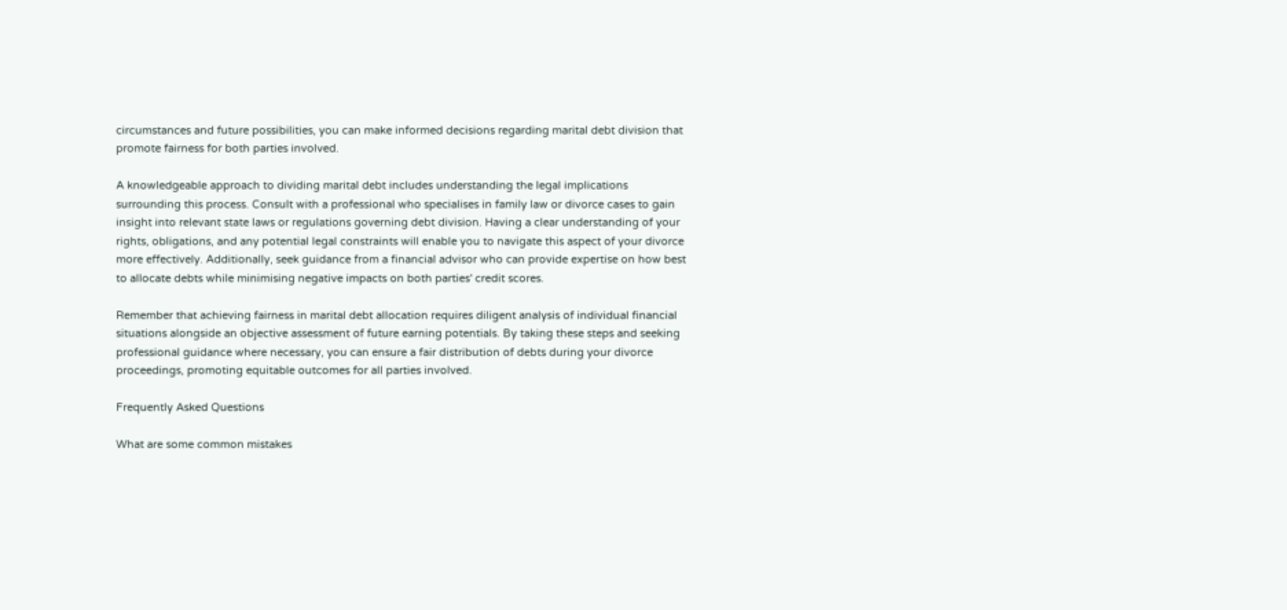circumstances and future possibilities, you can make informed decisions regarding marital debt division that promote fairness for both parties involved.

A knowledgeable approach to dividing marital debt includes understanding the legal implications surrounding this process. Consult with a professional who specialises in family law or divorce cases to gain insight into relevant state laws or regulations governing debt division. Having a clear understanding of your rights, obligations, and any potential legal constraints will enable you to navigate this aspect of your divorce more effectively. Additionally, seek guidance from a financial advisor who can provide expertise on how best to allocate debts while minimising negative impacts on both parties' credit scores.

Remember that achieving fairness in marital debt allocation requires diligent analysis of individual financial situations alongside an objective assessment of future earning potentials. By taking these steps and seeking professional guidance where necessary, you can ensure a fair distribution of debts during your divorce proceedings, promoting equitable outcomes for all parties involved.

Frequently Asked Questions

What are some common mistakes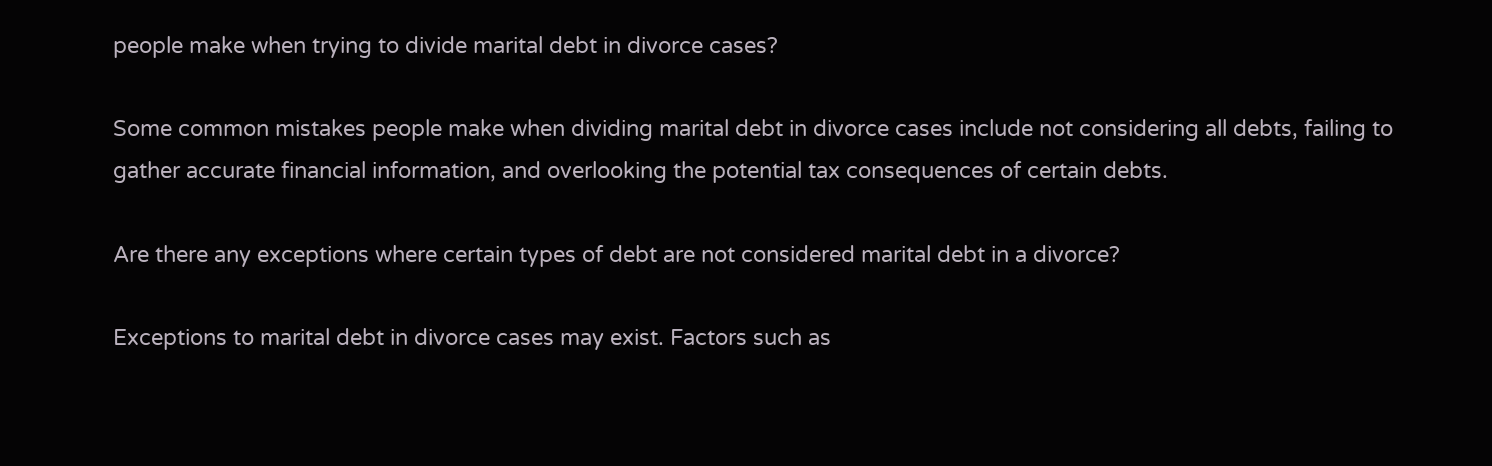people make when trying to divide marital debt in divorce cases?

Some common mistakes people make when dividing marital debt in divorce cases include not considering all debts, failing to gather accurate financial information, and overlooking the potential tax consequences of certain debts.

Are there any exceptions where certain types of debt are not considered marital debt in a divorce?

Exceptions to marital debt in divorce cases may exist. Factors such as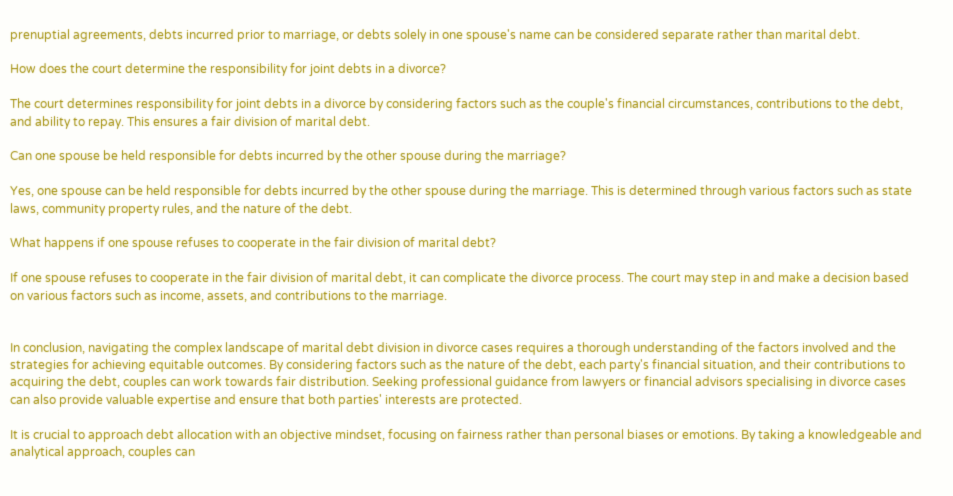prenuptial agreements, debts incurred prior to marriage, or debts solely in one spouse's name can be considered separate rather than marital debt.

How does the court determine the responsibility for joint debts in a divorce?

The court determines responsibility for joint debts in a divorce by considering factors such as the couple's financial circumstances, contributions to the debt, and ability to repay. This ensures a fair division of marital debt.

Can one spouse be held responsible for debts incurred by the other spouse during the marriage?

Yes, one spouse can be held responsible for debts incurred by the other spouse during the marriage. This is determined through various factors such as state laws, community property rules, and the nature of the debt.

What happens if one spouse refuses to cooperate in the fair division of marital debt?

If one spouse refuses to cooperate in the fair division of marital debt, it can complicate the divorce process. The court may step in and make a decision based on various factors such as income, assets, and contributions to the marriage.


In conclusion, navigating the complex landscape of marital debt division in divorce cases requires a thorough understanding of the factors involved and the strategies for achieving equitable outcomes. By considering factors such as the nature of the debt, each party's financial situation, and their contributions to acquiring the debt, couples can work towards fair distribution. Seeking professional guidance from lawyers or financial advisors specialising in divorce cases can also provide valuable expertise and ensure that both parties' interests are protected.

It is crucial to approach debt allocation with an objective mindset, focusing on fairness rather than personal biases or emotions. By taking a knowledgeable and analytical approach, couples can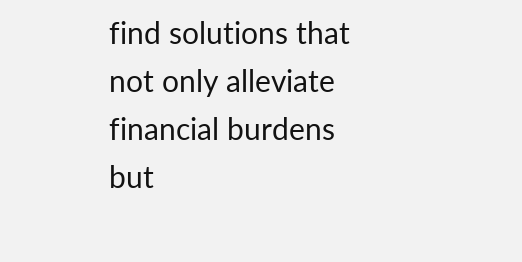find solutions that not only alleviate financial burdens but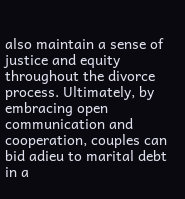also maintain a sense of justice and equity throughout the divorce process. Ultimately, by embracing open communication and cooperation, couples can bid adieu to marital debt in a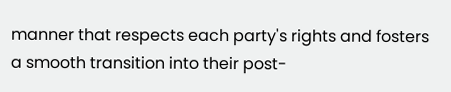manner that respects each party's rights and fosters a smooth transition into their post-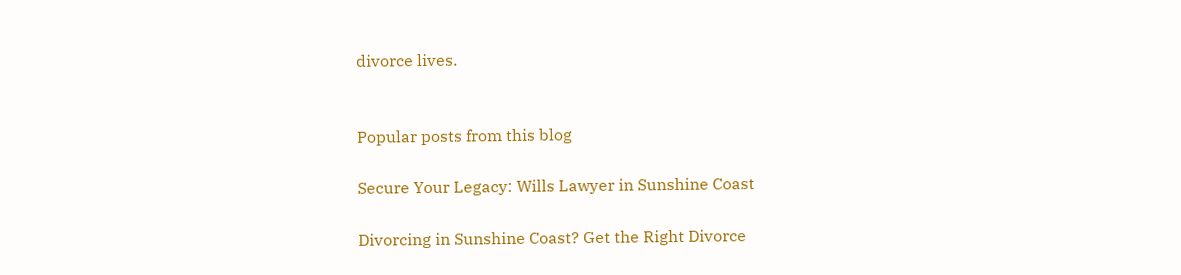divorce lives.


Popular posts from this blog

Secure Your Legacy: Wills Lawyer in Sunshine Coast

Divorcing in Sunshine Coast? Get the Right Divorce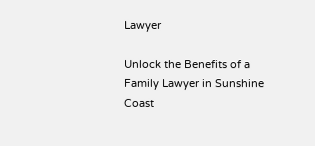Lawyer

Unlock the Benefits of a Family Lawyer in Sunshine Coast